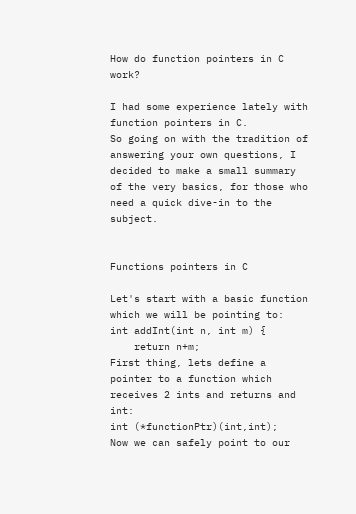How do function pointers in C work?

I had some experience lately with function pointers in C.
So going on with the tradition of answering your own questions, I decided to make a small summary of the very basics, for those who need a quick dive-in to the subject.


Functions pointers in C

Let's start with a basic function which we will be pointing to:
int addInt(int n, int m) {
    return n+m;
First thing, lets define a pointer to a function which receives 2 ints and returns and int:
int (*functionPtr)(int,int);
Now we can safely point to our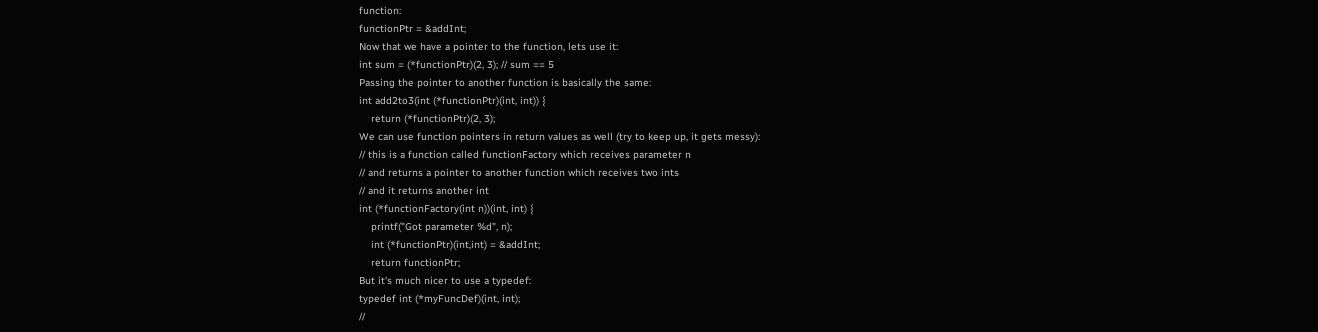function:
functionPtr = &addInt;
Now that we have a pointer to the function, lets use it:
int sum = (*functionPtr)(2, 3); // sum == 5
Passing the pointer to another function is basically the same:
int add2to3(int (*functionPtr)(int, int)) {
    return (*functionPtr)(2, 3);
We can use function pointers in return values as well (try to keep up, it gets messy):
// this is a function called functionFactory which receives parameter n
// and returns a pointer to another function which receives two ints
// and it returns another int
int (*functionFactory(int n))(int, int) {
    printf("Got parameter %d", n);
    int (*functionPtr)(int,int) = &addInt;
    return functionPtr;
But it's much nicer to use a typedef:
typedef int (*myFuncDef)(int, int);
//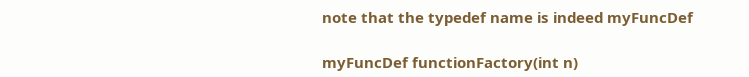note that the typedef name is indeed myFuncDef

myFuncDef functionFactory(int n)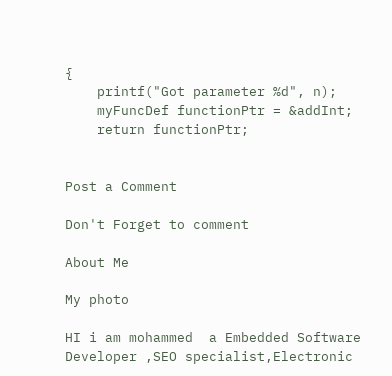{
    printf("Got parameter %d", n);
    myFuncDef functionPtr = &addInt;
    return functionPtr;


Post a Comment

Don't Forget to comment

About Me

My photo

HI i am mohammed  a Embedded Software Developer ,SEO specialist,Electronic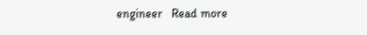engineer   Read more